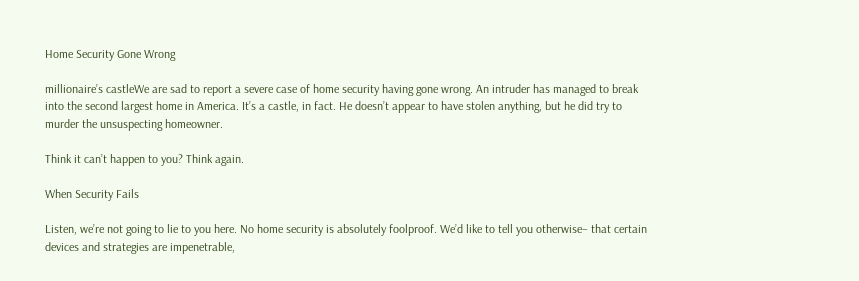Home Security Gone Wrong

millionaire’s castleWe are sad to report a severe case of home security having gone wrong. An intruder has managed to break into the second largest home in America. It’s a castle, in fact. He doesn’t appear to have stolen anything, but he did try to murder the unsuspecting homeowner.

Think it can’t happen to you? Think again.

When Security Fails

Listen, we’re not going to lie to you here. No home security is absolutely foolproof. We’d like to tell you otherwise– that certain devices and strategies are impenetrable,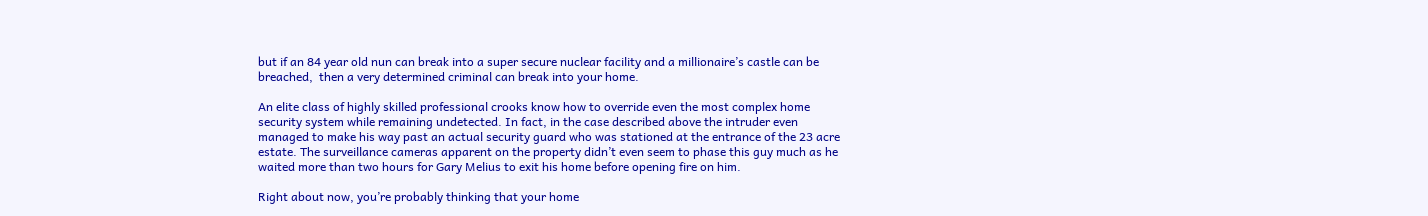but if an 84 year old nun can break into a super secure nuclear facility and a millionaire’s castle can be breached,  then a very determined criminal can break into your home.

An elite class of highly skilled professional crooks know how to override even the most complex home security system while remaining undetected. In fact, in the case described above the intruder even managed to make his way past an actual security guard who was stationed at the entrance of the 23 acre estate. The surveillance cameras apparent on the property didn’t even seem to phase this guy much as he waited more than two hours for Gary Melius to exit his home before opening fire on him.

Right about now, you’re probably thinking that your home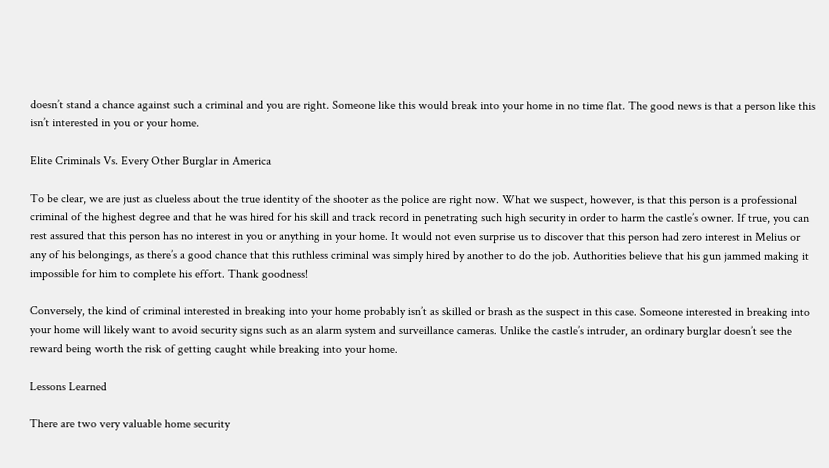doesn’t stand a chance against such a criminal and you are right. Someone like this would break into your home in no time flat. The good news is that a person like this isn’t interested in you or your home.

Elite Criminals Vs. Every Other Burglar in America

To be clear, we are just as clueless about the true identity of the shooter as the police are right now. What we suspect, however, is that this person is a professional criminal of the highest degree and that he was hired for his skill and track record in penetrating such high security in order to harm the castle’s owner. If true, you can rest assured that this person has no interest in you or anything in your home. It would not even surprise us to discover that this person had zero interest in Melius or any of his belongings, as there’s a good chance that this ruthless criminal was simply hired by another to do the job. Authorities believe that his gun jammed making it impossible for him to complete his effort. Thank goodness!

Conversely, the kind of criminal interested in breaking into your home probably isn’t as skilled or brash as the suspect in this case. Someone interested in breaking into your home will likely want to avoid security signs such as an alarm system and surveillance cameras. Unlike the castle’s intruder, an ordinary burglar doesn’t see the reward being worth the risk of getting caught while breaking into your home.

Lessons Learned

There are two very valuable home security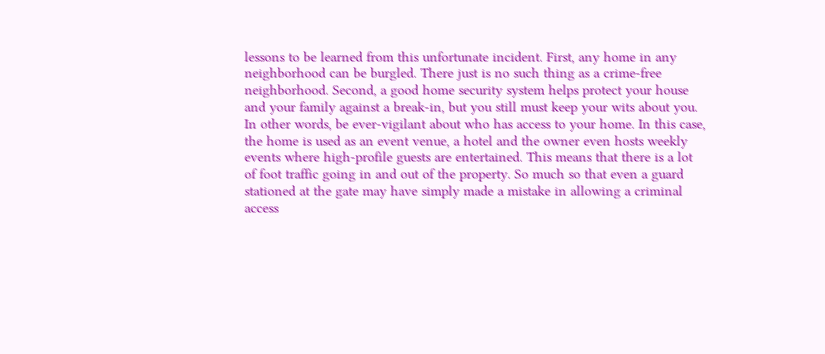lessons to be learned from this unfortunate incident. First, any home in any neighborhood can be burgled. There just is no such thing as a crime-free neighborhood. Second, a good home security system helps protect your house and your family against a break-in, but you still must keep your wits about you. In other words, be ever-vigilant about who has access to your home. In this case, the home is used as an event venue, a hotel and the owner even hosts weekly events where high-profile guests are entertained. This means that there is a lot of foot traffic going in and out of the property. So much so that even a guard stationed at the gate may have simply made a mistake in allowing a criminal access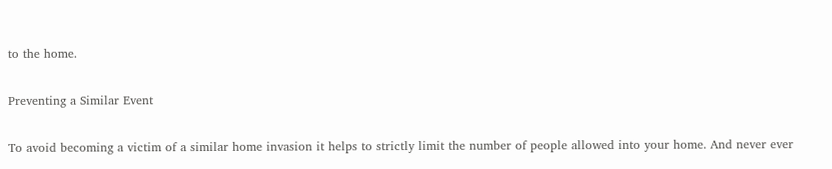to the home.

Preventing a Similar Event

To avoid becoming a victim of a similar home invasion it helps to strictly limit the number of people allowed into your home. And never ever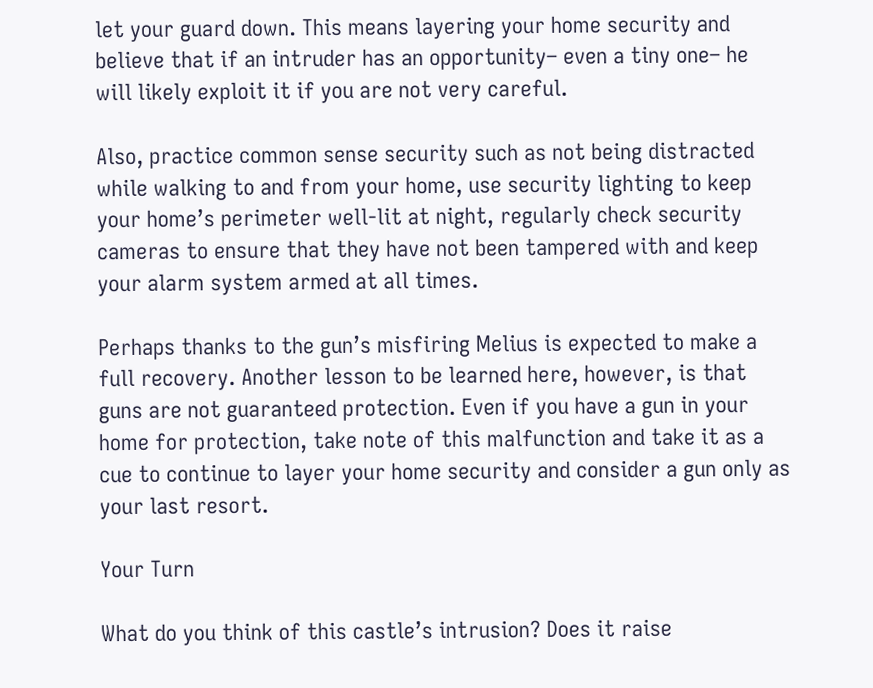let your guard down. This means layering your home security and believe that if an intruder has an opportunity– even a tiny one– he will likely exploit it if you are not very careful.

Also, practice common sense security such as not being distracted while walking to and from your home, use security lighting to keep your home’s perimeter well-lit at night, regularly check security cameras to ensure that they have not been tampered with and keep your alarm system armed at all times.

Perhaps thanks to the gun’s misfiring Melius is expected to make a full recovery. Another lesson to be learned here, however, is that guns are not guaranteed protection. Even if you have a gun in your home for protection, take note of this malfunction and take it as a cue to continue to layer your home security and consider a gun only as your last resort.

Your Turn

What do you think of this castle’s intrusion? Does it raise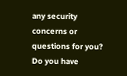any security concerns or questions for you? Do you have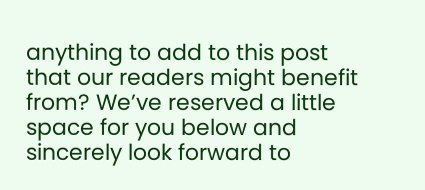anything to add to this post that our readers might benefit from? We’ve reserved a little space for you below and sincerely look forward to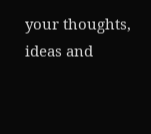your thoughts, ideas and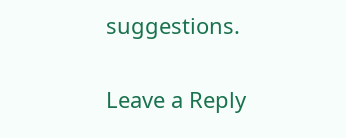suggestions.

Leave a Reply